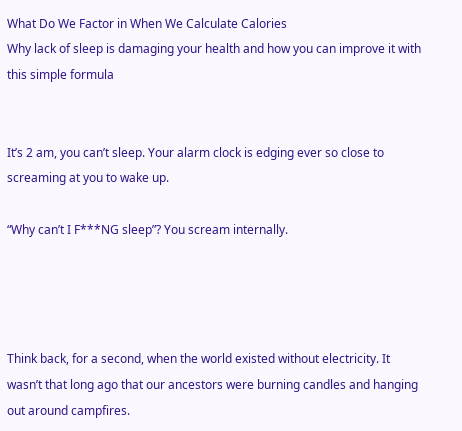What Do We Factor in When We Calculate Calories
Why lack of sleep is damaging your health and how you can improve it with this simple formula


It’s 2 am, you can’t sleep. Your alarm clock is edging ever so close to screaming at you to wake up.

“Why can’t I F***NG sleep”? You scream internally.




Think back, for a second, when the world existed without electricity. It wasn’t that long ago that our ancestors were burning candles and hanging out around campfires.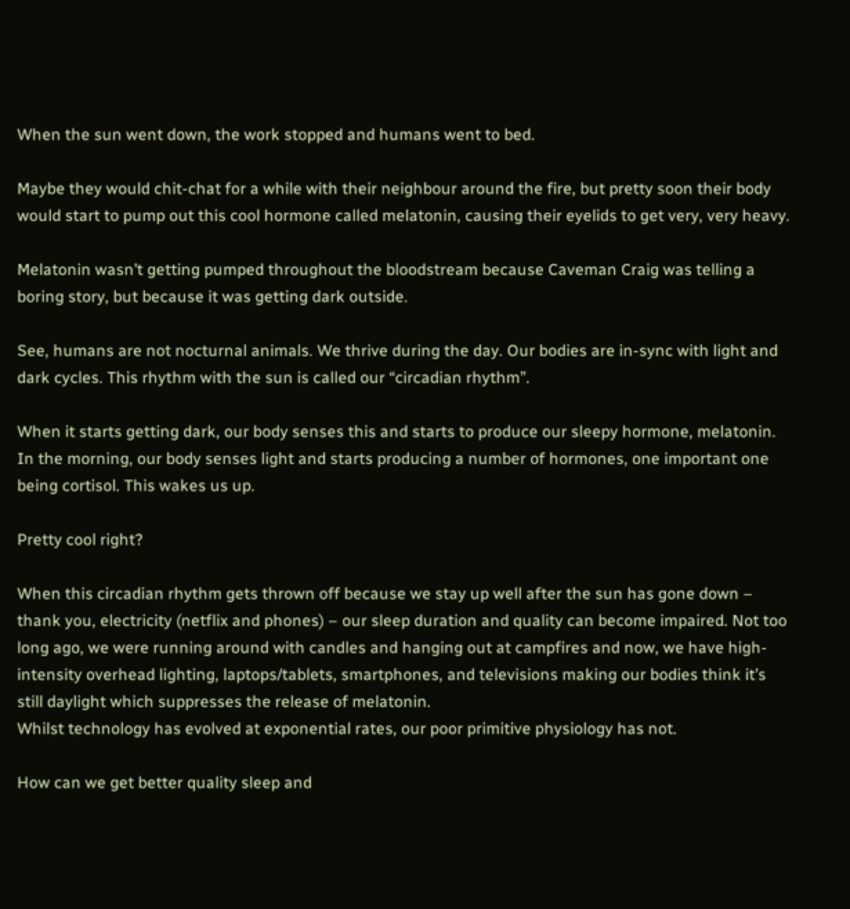When the sun went down, the work stopped and humans went to bed.

Maybe they would chit-chat for a while with their neighbour around the fire, but pretty soon their body would start to pump out this cool hormone called melatonin, causing their eyelids to get very, very heavy.

Melatonin wasn’t getting pumped throughout the bloodstream because Caveman Craig was telling a boring story, but because it was getting dark outside.

See, humans are not nocturnal animals. We thrive during the day. Our bodies are in-sync with light and dark cycles. This rhythm with the sun is called our “circadian rhythm”.

When it starts getting dark, our body senses this and starts to produce our sleepy hormone, melatonin. In the morning, our body senses light and starts producing a number of hormones, one important one being cortisol. This wakes us up.

Pretty cool right?

When this circadian rhythm gets thrown off because we stay up well after the sun has gone down – thank you, electricity (netflix and phones) – our sleep duration and quality can become impaired. Not too long ago, we were running around with candles and hanging out at campfires and now, we have high-intensity overhead lighting, laptops/tablets, smartphones, and televisions making our bodies think it’s still daylight which suppresses the release of melatonin.
Whilst technology has evolved at exponential rates, our poor primitive physiology has not.

How can we get better quality sleep and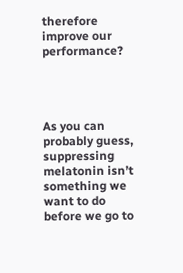therefore improve our performance?




As you can probably guess, suppressing melatonin isn’t something we want to do before we go to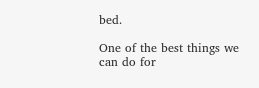bed.

One of the best things we can do for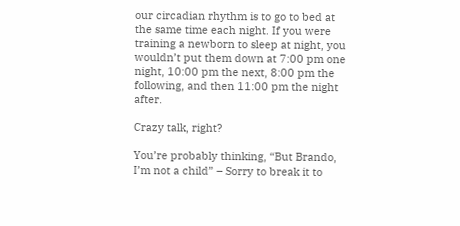our circadian rhythm is to go to bed at the same time each night. If you were training a newborn to sleep at night, you wouldn’t put them down at 7:00 pm one night, 10:00 pm the next, 8:00 pm the following, and then 11:00 pm the night after.

Crazy talk, right?

You’re probably thinking, “But Brando, I’m not a child” – Sorry to break it to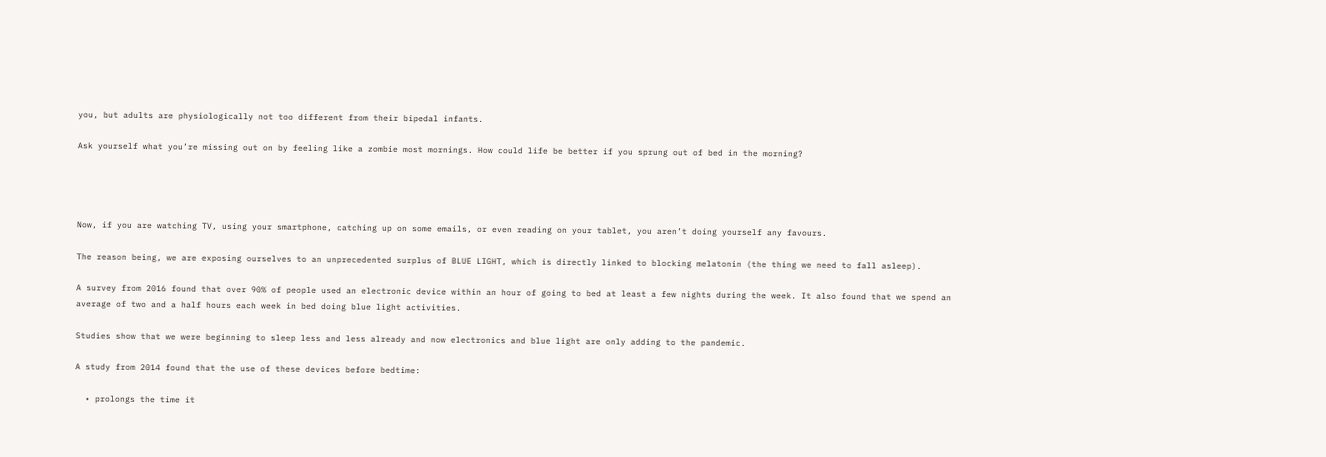you, but adults are physiologically not too different from their bipedal infants.

Ask yourself what you’re missing out on by feeling like a zombie most mornings. How could life be better if you sprung out of bed in the morning?




Now, if you are watching TV, using your smartphone, catching up on some emails, or even reading on your tablet, you aren’t doing yourself any favours.

The reason being, we are exposing ourselves to an unprecedented surplus of BLUE LIGHT, which is directly linked to blocking melatonin (the thing we need to fall asleep).

A survey from 2016 found that over 90% of people used an electronic device within an hour of going to bed at least a few nights during the week. It also found that we spend an average of two and a half hours each week in bed doing blue light activities.

Studies show that we were beginning to sleep less and less already and now electronics and blue light are only adding to the pandemic.

A study from 2014 found that the use of these devices before bedtime:

  • prolongs the time it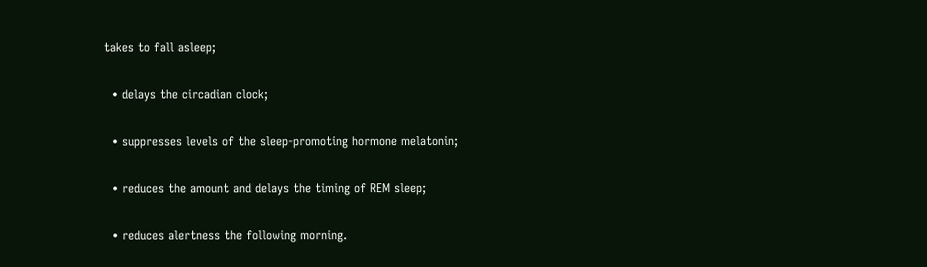takes to fall asleep;

  • delays the circadian clock;

  • suppresses levels of the sleep-promoting hormone melatonin;

  • reduces the amount and delays the timing of REM sleep;

  • reduces alertness the following morning.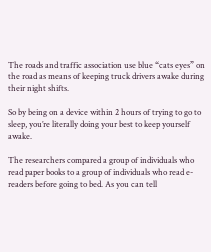The roads and traffic association use blue “cats eyes” on the road as means of keeping truck drivers awake during their night shifts.

So by being on a device within 2 hours of trying to go to sleep, you’re literally doing your best to keep yourself awake.

The researchers compared a group of individuals who read paper books to a group of individuals who read e-readers before going to bed. As you can tell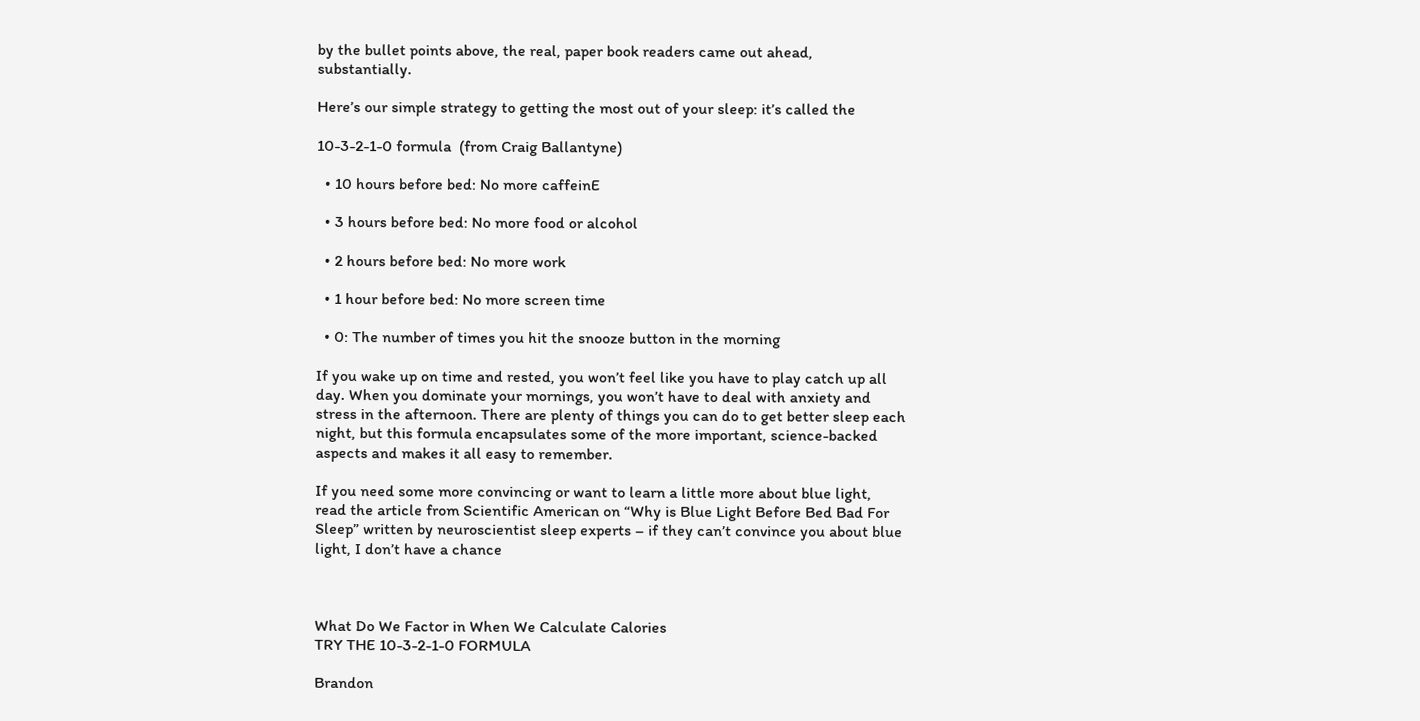by the bullet points above, the real, paper book readers came out ahead, substantially.

Here’s our simple strategy to getting the most out of your sleep: it’s called the

10-3-2-1-0 formula  (from Craig Ballantyne)

  • 10 hours before bed: No more caffeinE

  • 3 hours before bed: No more food or alcohol

  • 2 hours before bed: No more work

  • 1 hour before bed: No more screen time

  • 0: The number of times you hit the snooze button in the morning

If you wake up on time and rested, you won’t feel like you have to play catch up all day. When you dominate your mornings, you won’t have to deal with anxiety and stress in the afternoon. There are plenty of things you can do to get better sleep each night, but this formula encapsulates some of the more important, science-backed aspects and makes it all easy to remember.

If you need some more convincing or want to learn a little more about blue light, read the article from Scientific American on “Why is Blue Light Before Bed Bad For Sleep” written by neuroscientist sleep experts – if they can’t convince you about blue light, I don’t have a chance



What Do We Factor in When We Calculate Calories
TRY THE 10-3-2-1-0 FORMULA

Brandon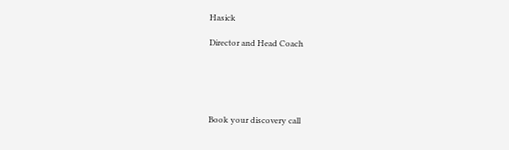Hasick

Director and Head Coach





Book your discovery call